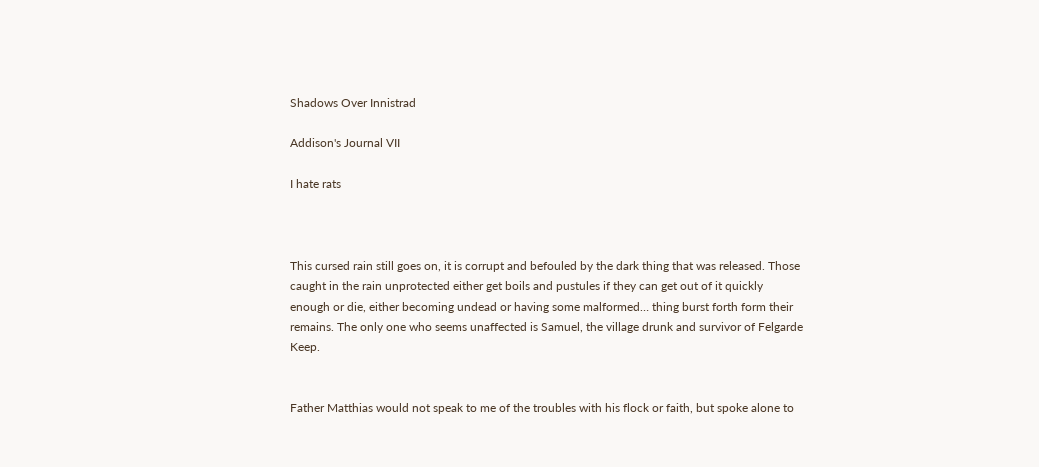Shadows Over Innistrad

Addison's Journal VII

I hate rats



This cursed rain still goes on, it is corrupt and befouled by the dark thing that was released. Those caught in the rain unprotected either get boils and pustules if they can get out of it quickly enough or die, either becoming undead or having some malformed… thing burst forth form their remains. The only one who seems unaffected is Samuel, the village drunk and survivor of Felgarde Keep.


Father Matthias would not speak to me of the troubles with his flock or faith, but spoke alone to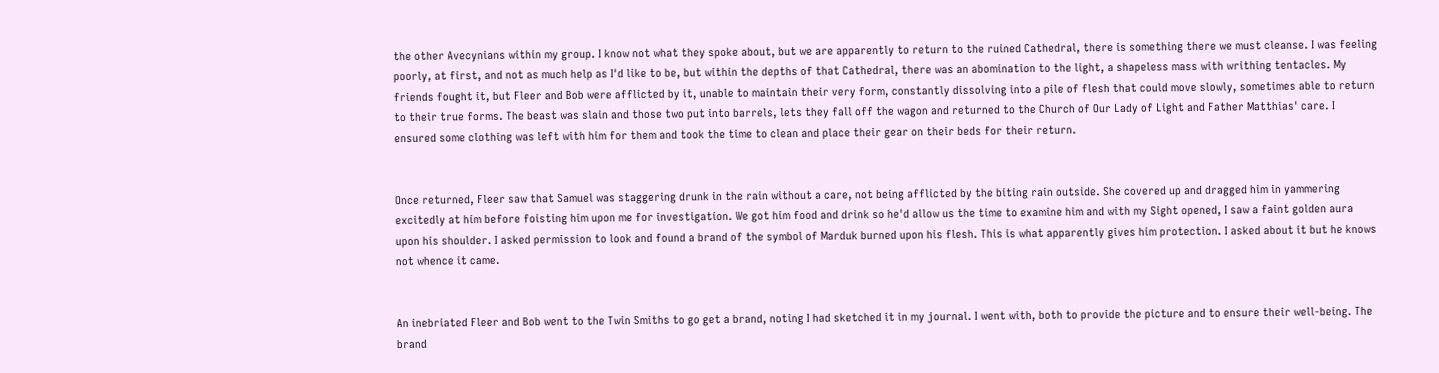the other Avecynians within my group. I know not what they spoke about, but we are apparently to return to the ruined Cathedral, there is something there we must cleanse. I was feeling poorly, at first, and not as much help as I'd like to be, but within the depths of that Cathedral, there was an abomination to the light, a shapeless mass with writhing tentacles. My friends fought it, but Fleer and Bob were afflicted by it, unable to maintain their very form, constantly dissolving into a pile of flesh that could move slowly, sometimes able to return to their true forms. The beast was slain and those two put into barrels, lets they fall off the wagon and returned to the Church of Our Lady of Light and Father Matthias' care. I ensured some clothing was left with him for them and took the time to clean and place their gear on their beds for their return.


Once returned, Fleer saw that Samuel was staggering drunk in the rain without a care, not being afflicted by the biting rain outside. She covered up and dragged him in yammering excitedly at him before foisting him upon me for investigation. We got him food and drink so he'd allow us the time to examine him and with my Sight opened, I saw a faint golden aura upon his shoulder. I asked permission to look and found a brand of the symbol of Marduk burned upon his flesh. This is what apparently gives him protection. I asked about it but he knows not whence it came.


An inebriated Fleer and Bob went to the Twin Smiths to go get a brand, noting I had sketched it in my journal. I went with, both to provide the picture and to ensure their well-being. The brand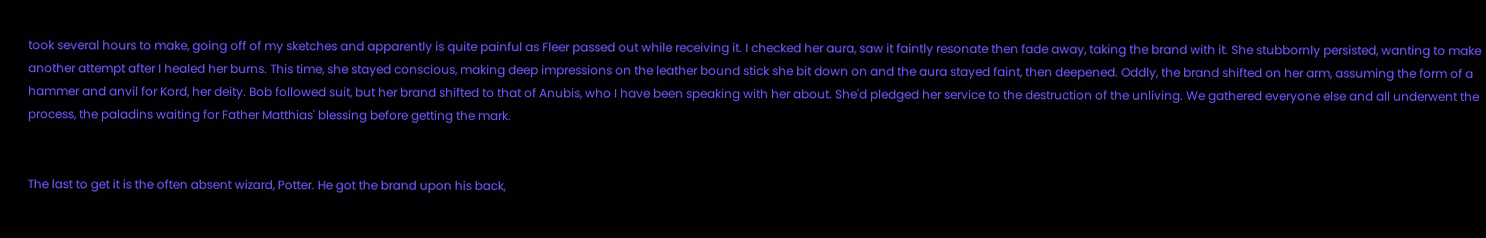took several hours to make, going off of my sketches and apparently is quite painful as Fleer passed out while receiving it. I checked her aura, saw it faintly resonate then fade away, taking the brand with it. She stubbornly persisted, wanting to make another attempt after I healed her burns. This time, she stayed conscious, making deep impressions on the leather bound stick she bit down on and the aura stayed faint, then deepened. Oddly, the brand shifted on her arm, assuming the form of a hammer and anvil for Kord, her deity. Bob followed suit, but her brand shifted to that of Anubis, who I have been speaking with her about. She'd pledged her service to the destruction of the unliving. We gathered everyone else and all underwent the process, the paladins waiting for Father Matthias' blessing before getting the mark.


The last to get it is the often absent wizard, Potter. He got the brand upon his back,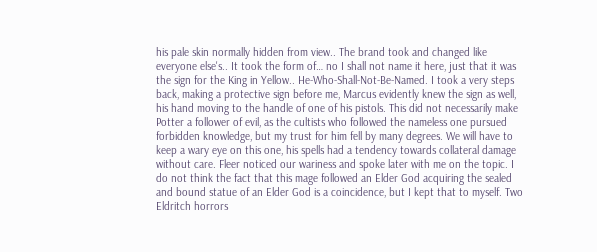his pale skin normally hidden from view.. The brand took and changed like everyone else's.. It took the form of… no I shall not name it here, just that it was the sign for the King in Yellow.. He-Who-Shall-Not-Be-Named. I took a very steps back, making a protective sign before me, Marcus evidently knew the sign as well, his hand moving to the handle of one of his pistols. This did not necessarily make Potter a follower of evil, as the cultists who followed the nameless one pursued forbidden knowledge, but my trust for him fell by many degrees. We will have to keep a wary eye on this one, his spells had a tendency towards collateral damage without care. Fleer noticed our wariness and spoke later with me on the topic. I do not think the fact that this mage followed an Elder God acquiring the sealed and bound statue of an Elder God is a coincidence, but I kept that to myself. Two Eldritch horrors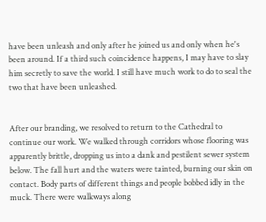have been unleash and only after he joined us and only when he's been around. If a third such coincidence happens, I may have to slay him secretly to save the world. I still have much work to do to seal the two that have been unleashed.


After our branding, we resolved to return to the Cathedral to continue our work. We walked through corridors whose flooring was apparently brittle, dropping us into a dank and pestilent sewer system below. The fall hurt and the waters were tainted, burning our skin on contact. Body parts of different things and people bobbed idly in the muck. There were walkways along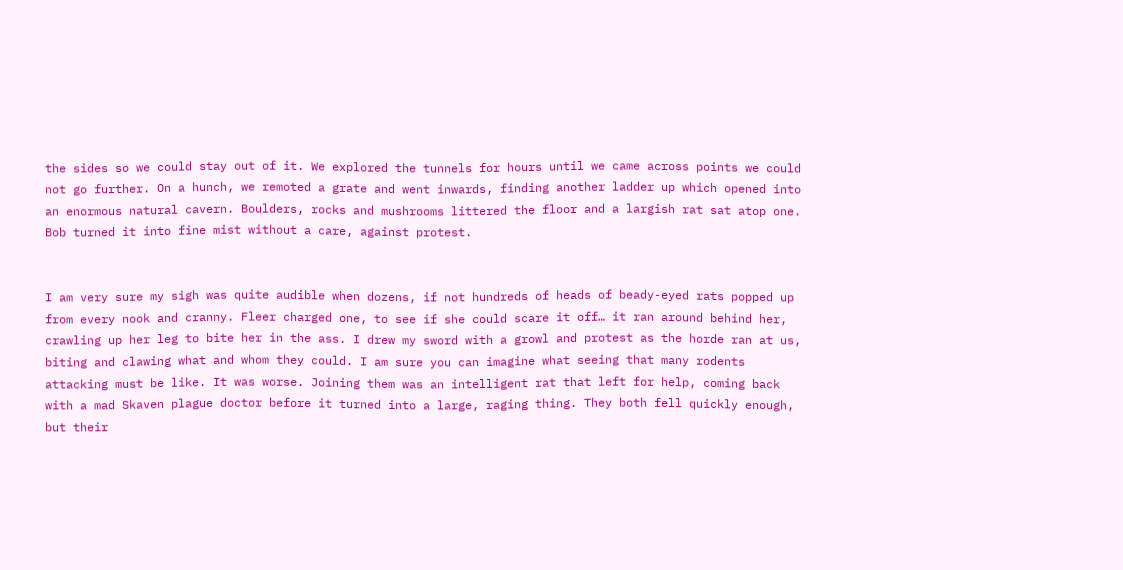the sides so we could stay out of it. We explored the tunnels for hours until we came across points we could not go further. On a hunch, we remoted a grate and went inwards, finding another ladder up which opened into an enormous natural cavern. Boulders, rocks and mushrooms littered the floor and a largish rat sat atop one. Bob turned it into fine mist without a care, against protest.


I am very sure my sigh was quite audible when dozens, if not hundreds of heads of beady-eyed rats popped up from every nook and cranny. Fleer charged one, to see if she could scare it off… it ran around behind her, crawling up her leg to bite her in the ass. I drew my sword with a growl and protest as the horde ran at us, biting and clawing what and whom they could. I am sure you can imagine what seeing that many rodents attacking must be like. It was worse. Joining them was an intelligent rat that left for help, coming back with a mad Skaven plague doctor before it turned into a large, raging thing. They both fell quickly enough, but their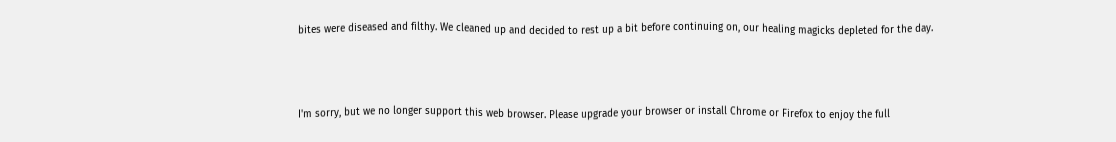bites were diseased and filthy. We cleaned up and decided to rest up a bit before continuing on, our healing magicks depleted for the day.



I'm sorry, but we no longer support this web browser. Please upgrade your browser or install Chrome or Firefox to enjoy the full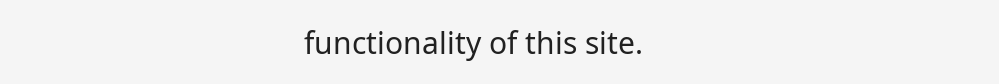functionality of this site.